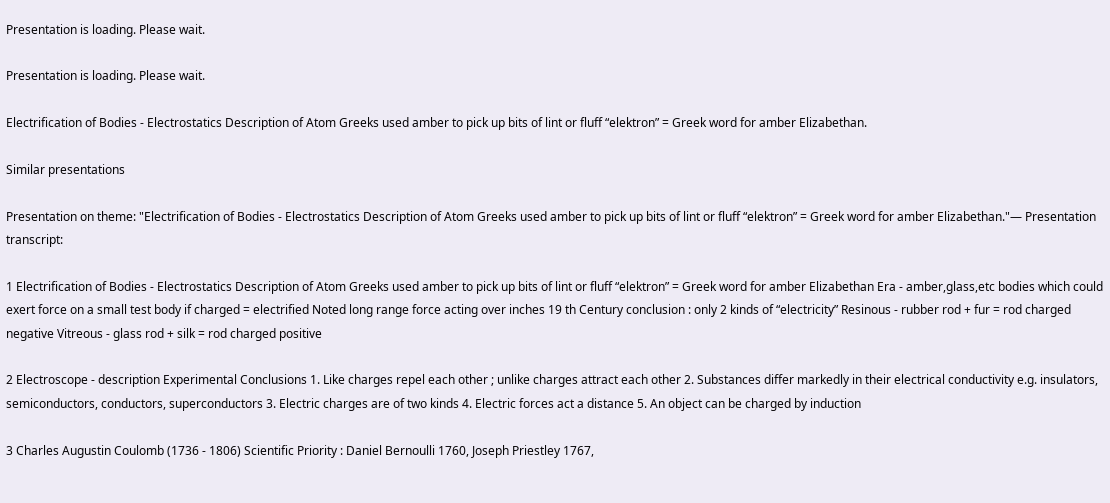Presentation is loading. Please wait.

Presentation is loading. Please wait.

Electrification of Bodies - Electrostatics Description of Atom Greeks used amber to pick up bits of lint or fluff “elektron” = Greek word for amber Elizabethan.

Similar presentations

Presentation on theme: "Electrification of Bodies - Electrostatics Description of Atom Greeks used amber to pick up bits of lint or fluff “elektron” = Greek word for amber Elizabethan."— Presentation transcript:

1 Electrification of Bodies - Electrostatics Description of Atom Greeks used amber to pick up bits of lint or fluff “elektron” = Greek word for amber Elizabethan Era - amber,glass,etc bodies which could exert force on a small test body if charged = electrified Noted long range force acting over inches 19 th Century conclusion : only 2 kinds of “electricity” Resinous - rubber rod + fur = rod charged negative Vitreous - glass rod + silk = rod charged positive

2 Electroscope - description Experimental Conclusions 1. Like charges repel each other ; unlike charges attract each other 2. Substances differ markedly in their electrical conductivity e.g. insulators, semiconductors, conductors, superconductors 3. Electric charges are of two kinds 4. Electric forces act a distance 5. An object can be charged by induction

3 Charles Augustin Coulomb (1736 - 1806) Scientific Priority : Daniel Bernoulli 1760, Joseph Priestley 1767,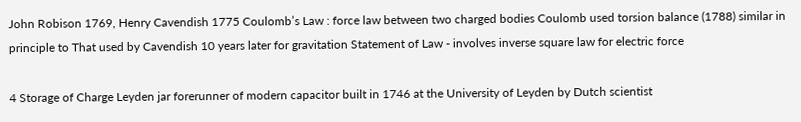John Robison 1769, Henry Cavendish 1775 Coulomb’s Law : force law between two charged bodies Coulomb used torsion balance (1788) similar in principle to That used by Cavendish 10 years later for gravitation Statement of Law - involves inverse square law for electric force

4 Storage of Charge Leyden jar forerunner of modern capacitor built in 1746 at the University of Leyden by Dutch scientist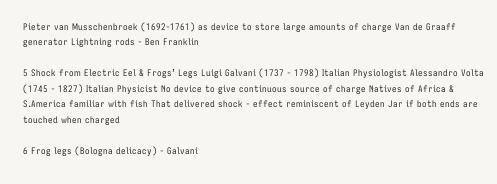Pieter van Musschenbroek (1692-1761) as device to store large amounts of charge Van de Graaff generator Lightning rods - Ben Franklin

5 Shock from Electric Eel & Frogs’ Legs Luigi Galvani (1737 - 1798) Italian Physiologist Alessandro Volta (1745 - 1827) Italian Physicist No device to give continuous source of charge Natives of Africa & S.America familiar with fish That delivered shock - effect reminiscent of Leyden Jar if both ends are touched when charged

6 Frog legs (Bologna delicacy) - Galvani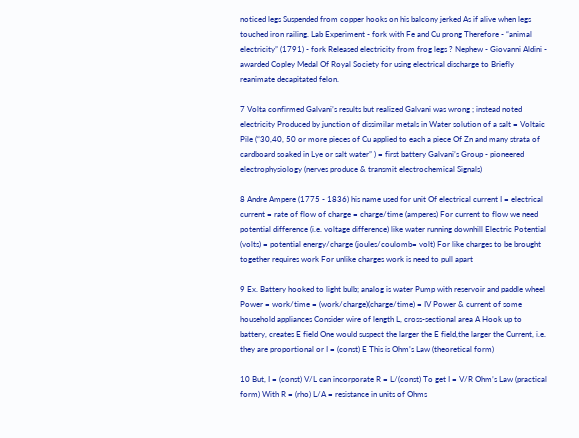noticed legs Suspended from copper hooks on his balcony jerked As if alive when legs touched iron railing. Lab Experiment - fork with Fe and Cu prong Therefore - “animal electricity” (1791) - fork Released electricity from frog legs ? Nephew - Giovanni Aldini - awarded Copley Medal Of Royal Society for using electrical discharge to Briefly reanimate decapitated felon.

7 Volta confirmed Galvani’s results but realized Galvani was wrong ; instead noted electricity Produced by junction of dissimilar metals in Water solution of a salt = Voltaic Pile (“30,40, 50 or more pieces of Cu applied to each a piece Of Zn and many strata of cardboard soaked in Lye or salt water” ) = first battery Galvani’s Group - pioneered electrophysiology (nerves produce & transmit electrochemical Signals)

8 Andre Ampere (1775 - 1836) his name used for unit Of electrical current I = electrical current = rate of flow of charge = charge/time (amperes) For current to flow we need potential difference (i.e. voltage difference) like water running downhill Electric Potential (volts) = potential energy/charge (joules/coulomb= volt) For like charges to be brought together requires work For unlike charges work is need to pull apart

9 Ex. Battery hooked to light bulb; analog is water Pump with reservoir and paddle wheel Power = work/time = (work/charge)(charge/time) = IV Power & current of some household appliances Consider wire of length L, cross-sectional area A Hook up to battery, creates E field One would suspect the larger the E field,the larger the Current, i.e. they are proportional or I = (const) E This is Ohm’s Law (theoretical form)

10 But, I = (const) V/L can incorporate R = L/(const) To get I = V/R Ohm’s Law (practical form) With R = (rho) L/A = resistance in units of Ohms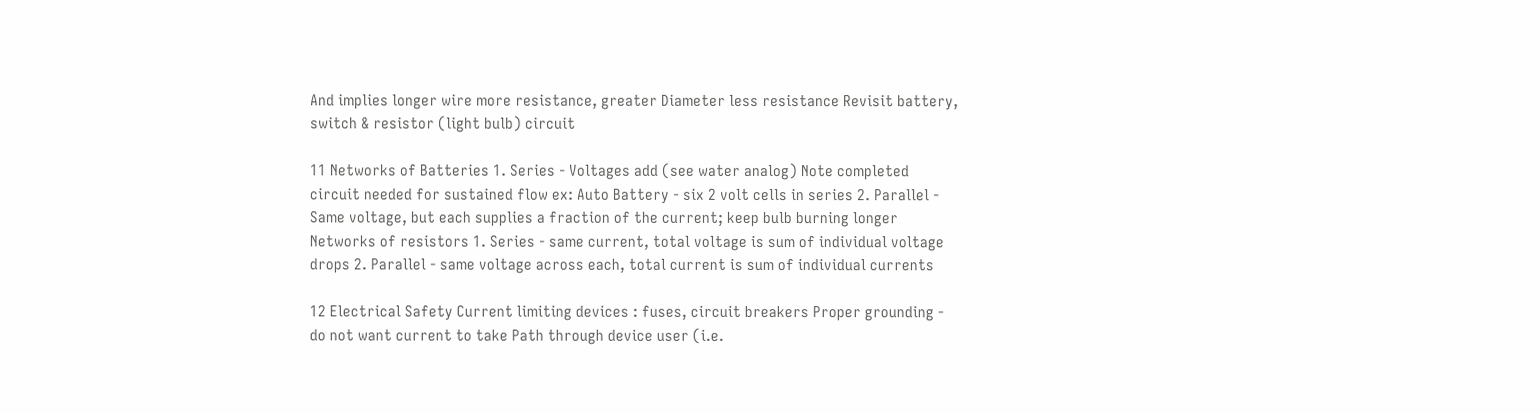And implies longer wire more resistance, greater Diameter less resistance Revisit battery, switch & resistor (light bulb) circuit

11 Networks of Batteries 1. Series - Voltages add (see water analog) Note completed circuit needed for sustained flow ex: Auto Battery - six 2 volt cells in series 2. Parallel - Same voltage, but each supplies a fraction of the current; keep bulb burning longer Networks of resistors 1. Series - same current, total voltage is sum of individual voltage drops 2. Parallel - same voltage across each, total current is sum of individual currents

12 Electrical Safety Current limiting devices : fuses, circuit breakers Proper grounding - do not want current to take Path through device user (i.e.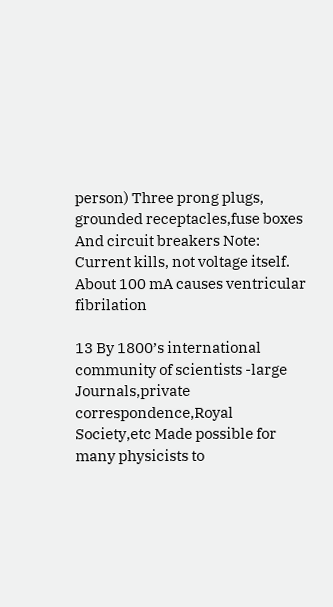person) Three prong plugs, grounded receptacles,fuse boxes And circuit breakers Note: Current kills, not voltage itself. About 100 mA causes ventricular fibrilation

13 By 1800’s international community of scientists -large Journals,private correspondence,Royal Society,etc Made possible for many physicists to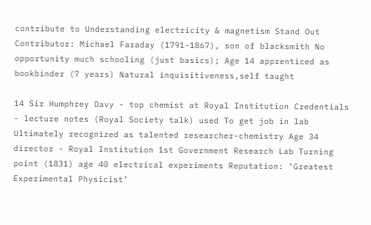contribute to Understanding electricity & magnetism Stand Out Contributor: Michael Faraday (1791-1867), son of blacksmith No opportunity much schooling (just basics); Age 14 apprenticed as bookbinder (7 years) Natural inquisitiveness,self taught

14 Sir Humphrey Davy - top chemist at Royal Institution Credentials - lecture notes (Royal Society talk) used To get job in lab Ultimately recognized as talented researcher-chemistry Age 34 director - Royal Institution 1st Government Research Lab Turning point (1831) age 40 electrical experiments Reputation: ‘Greatest Experimental Physicist’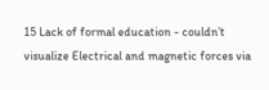15 Lack of formal education - couldn’t visualize Electrical and magnetic forces via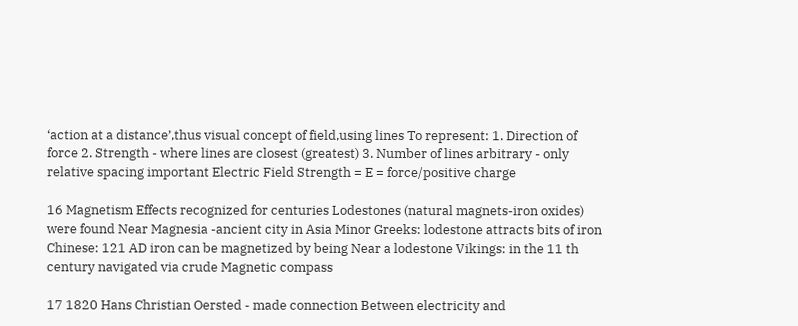‘action at a distance’,thus visual concept of field,using lines To represent: 1. Direction of force 2. Strength - where lines are closest (greatest) 3. Number of lines arbitrary - only relative spacing important Electric Field Strength = E = force/positive charge

16 Magnetism Effects recognized for centuries Lodestones (natural magnets-iron oxides) were found Near Magnesia -ancient city in Asia Minor Greeks: lodestone attracts bits of iron Chinese: 121 AD iron can be magnetized by being Near a lodestone Vikings: in the 11 th century navigated via crude Magnetic compass

17 1820 Hans Christian Oersted - made connection Between electricity and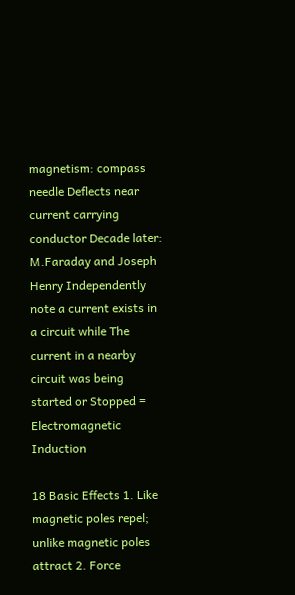magnetism: compass needle Deflects near current carrying conductor Decade later: M.Faraday and Joseph Henry Independently note a current exists in a circuit while The current in a nearby circuit was being started or Stopped = Electromagnetic Induction

18 Basic Effects 1. Like magnetic poles repel; unlike magnetic poles attract 2. Force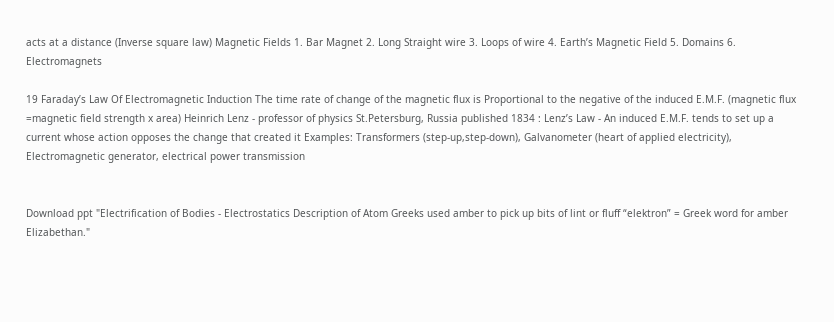acts at a distance (Inverse square law) Magnetic Fields 1. Bar Magnet 2. Long Straight wire 3. Loops of wire 4. Earth’s Magnetic Field 5. Domains 6. Electromagnets

19 Faraday’s Law Of Electromagnetic Induction The time rate of change of the magnetic flux is Proportional to the negative of the induced E.M.F. (magnetic flux =magnetic field strength x area) Heinrich Lenz - professor of physics St.Petersburg, Russia published 1834 : Lenz’s Law - An induced E.M.F. tends to set up a current whose action opposes the change that created it Examples: Transformers (step-up,step-down), Galvanometer (heart of applied electricity), Electromagnetic generator, electrical power transmission


Download ppt "Electrification of Bodies - Electrostatics Description of Atom Greeks used amber to pick up bits of lint or fluff “elektron” = Greek word for amber Elizabethan."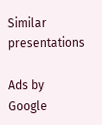Similar presentations

Ads by Google